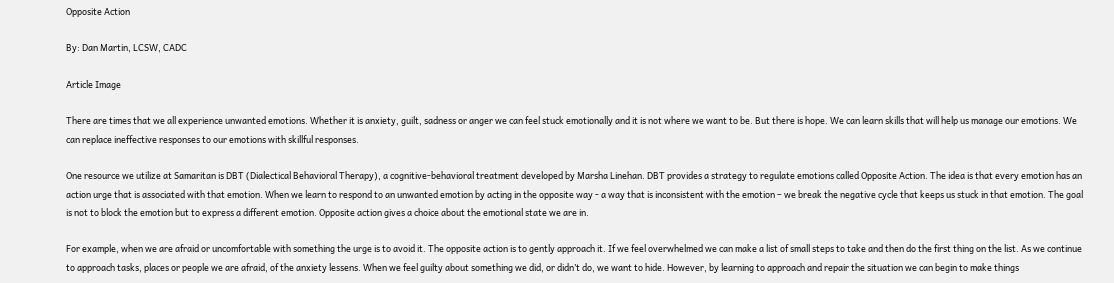Opposite Action

By: Dan Martin, LCSW, CADC

Article Image

There are times that we all experience unwanted emotions. Whether it is anxiety, guilt, sadness or anger we can feel stuck emotionally and it is not where we want to be. But there is hope. We can learn skills that will help us manage our emotions. We can replace ineffective responses to our emotions with skillful responses.

One resource we utilize at Samaritan is DBT (Dialectical Behavioral Therapy), a cognitive-behavioral treatment developed by Marsha Linehan. DBT provides a strategy to regulate emotions called Opposite Action. The idea is that every emotion has an action urge that is associated with that emotion. When we learn to respond to an unwanted emotion by acting in the opposite way - a way that is inconsistent with the emotion – we break the negative cycle that keeps us stuck in that emotion. The goal is not to block the emotion but to express a different emotion. Opposite action gives a choice about the emotional state we are in.

For example, when we are afraid or uncomfortable with something the urge is to avoid it. The opposite action is to gently approach it. If we feel overwhelmed we can make a list of small steps to take and then do the first thing on the list. As we continue to approach tasks, places or people we are afraid, of the anxiety lessens. When we feel guilty about something we did, or didn’t do, we want to hide. However, by learning to approach and repair the situation we can begin to make things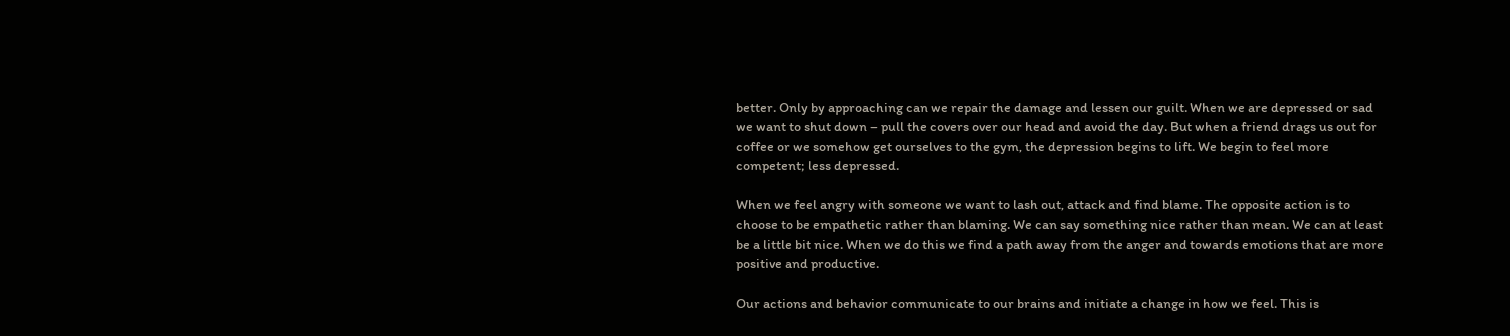better. Only by approaching can we repair the damage and lessen our guilt. When we are depressed or sad we want to shut down – pull the covers over our head and avoid the day. But when a friend drags us out for coffee or we somehow get ourselves to the gym, the depression begins to lift. We begin to feel more competent; less depressed.

When we feel angry with someone we want to lash out, attack and find blame. The opposite action is to choose to be empathetic rather than blaming. We can say something nice rather than mean. We can at least be a little bit nice. When we do this we find a path away from the anger and towards emotions that are more positive and productive.

Our actions and behavior communicate to our brains and initiate a change in how we feel. This is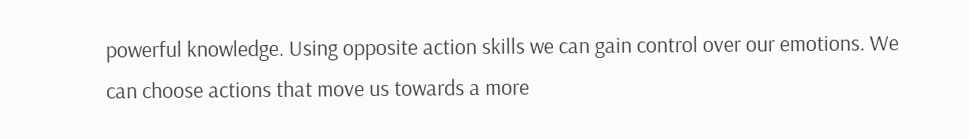powerful knowledge. Using opposite action skills we can gain control over our emotions. We can choose actions that move us towards a more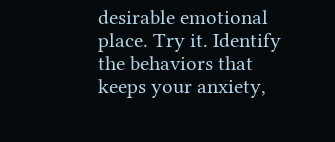desirable emotional place. Try it. Identify the behaviors that keeps your anxiety,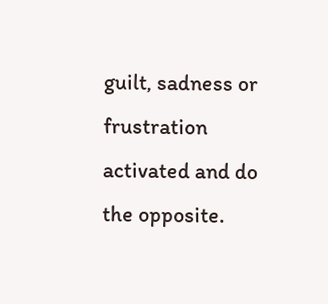guilt, sadness or frustration activated and do the opposite.